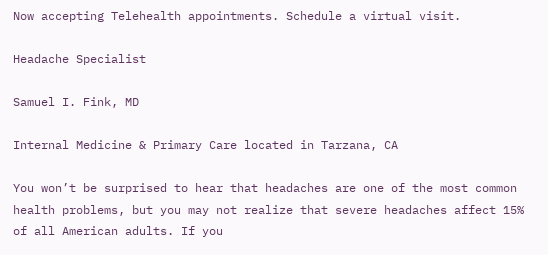Now accepting Telehealth appointments. Schedule a virtual visit.

Headache Specialist

Samuel I. Fink, MD

Internal Medicine & Primary Care located in Tarzana, CA

You won’t be surprised to hear that headaches are one of the most common health problems, but you may not realize that severe headaches affect 15% of all American adults. If you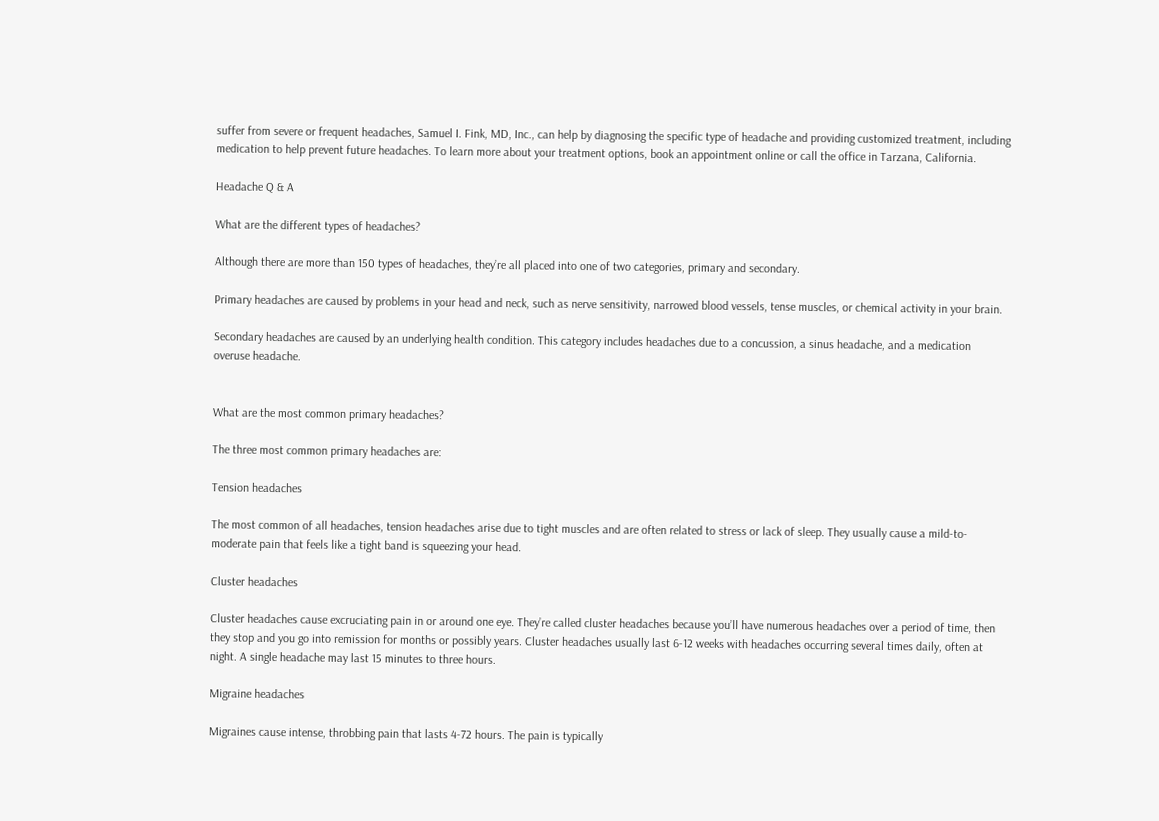suffer from severe or frequent headaches, Samuel I. Fink, MD, Inc., can help by diagnosing the specific type of headache and providing customized treatment, including medication to help prevent future headaches. To learn more about your treatment options, book an appointment online or call the office in Tarzana, California.

Headache Q & A

What are the different types of headaches?

Although there are more than 150 types of headaches, they’re all placed into one of two categories, primary and secondary.

Primary headaches are caused by problems in your head and neck, such as nerve sensitivity, narrowed blood vessels, tense muscles, or chemical activity in your brain.

Secondary headaches are caused by an underlying health condition. This category includes headaches due to a concussion, a sinus headache, and a medication overuse headache.


What are the most common primary headaches?

The three most common primary headaches are:

Tension headaches

The most common of all headaches, tension headaches arise due to tight muscles and are often related to stress or lack of sleep. They usually cause a mild-to-moderate pain that feels like a tight band is squeezing your head.

Cluster headaches

Cluster headaches cause excruciating pain in or around one eye. They’re called cluster headaches because you’ll have numerous headaches over a period of time, then they stop and you go into remission for months or possibly years. Cluster headaches usually last 6-12 weeks with headaches occurring several times daily, often at night. A single headache may last 15 minutes to three hours.

Migraine headaches

Migraines cause intense, throbbing pain that lasts 4-72 hours. The pain is typically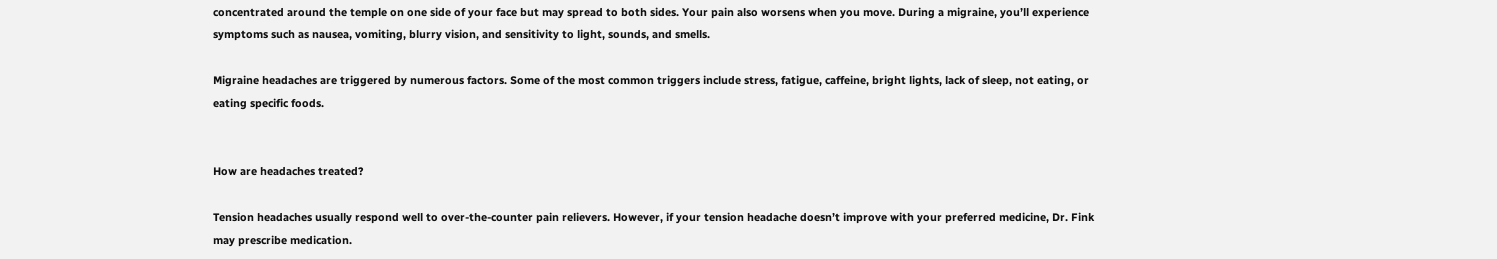concentrated around the temple on one side of your face but may spread to both sides. Your pain also worsens when you move. During a migraine, you’ll experience symptoms such as nausea, vomiting, blurry vision, and sensitivity to light, sounds, and smells.

Migraine headaches are triggered by numerous factors. Some of the most common triggers include stress, fatigue, caffeine, bright lights, lack of sleep, not eating, or eating specific foods.


How are headaches treated?

Tension headaches usually respond well to over-the-counter pain relievers. However, if your tension headache doesn’t improve with your preferred medicine, Dr. Fink may prescribe medication.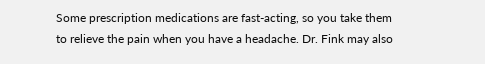Some prescription medications are fast-acting, so you take them to relieve the pain when you have a headache. Dr. Fink may also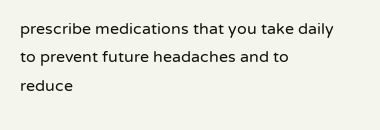prescribe medications that you take daily to prevent future headaches and to reduce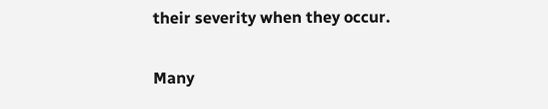their severity when they occur.

Many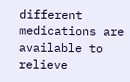different medications are available to relieve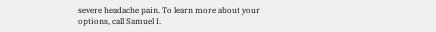severe headache pain. To learn more about your options, call Samuel I.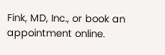Fink, MD, Inc., or book an appointment online.